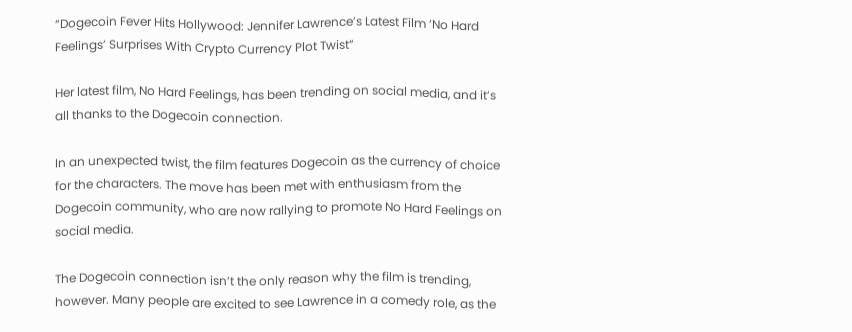“Dogecoin Fever Hits Hollywood: Jennifer Lawrence’s Latest Film ‘No Hard Feelings’ Surprises With Crypto Currency Plot Twist”

Her latest film, No Hard Feelings, has been trending on social media, and it’s all thanks to the Dogecoin connection.

In an unexpected twist, the film features Dogecoin as the currency of choice for the characters. The move has been met with enthusiasm from the Dogecoin community, who are now rallying to promote No Hard Feelings on social media.

The Dogecoin connection isn’t the only reason why the film is trending, however. Many people are excited to see Lawrence in a comedy role, as the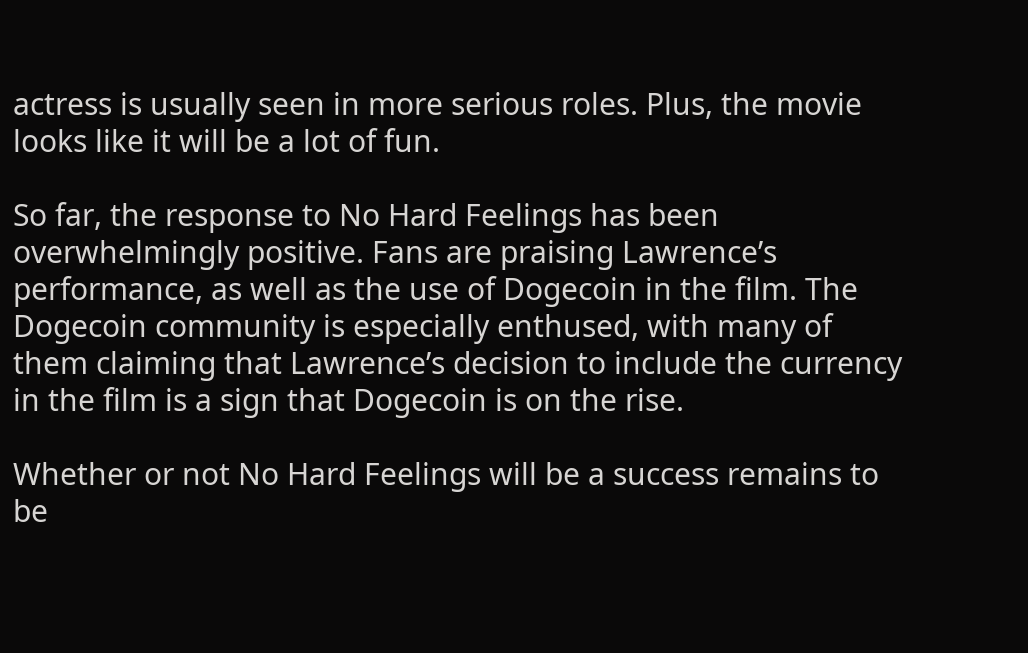actress is usually seen in more serious roles. Plus, the movie looks like it will be a lot of fun.

So far, the response to No Hard Feelings has been overwhelmingly positive. Fans are praising Lawrence’s performance, as well as the use of Dogecoin in the film. The Dogecoin community is especially enthused, with many of them claiming that Lawrence’s decision to include the currency in the film is a sign that Dogecoin is on the rise.

Whether or not No Hard Feelings will be a success remains to be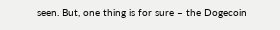seen. But, one thing is for sure – the Dogecoin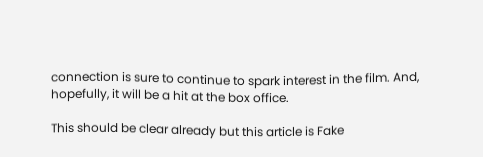connection is sure to continue to spark interest in the film. And, hopefully, it will be a hit at the box office.

This should be clear already but this article is Fake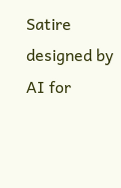Satire designed by AI for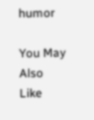humor

You May Also Like